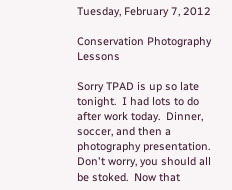Tuesday, February 7, 2012

Conservation Photography Lessons

Sorry TPAD is up so late tonight.  I had lots to do after work today.  Dinner, soccer, and then a photography presentation.  Don't worry, you should all be stoked.  Now that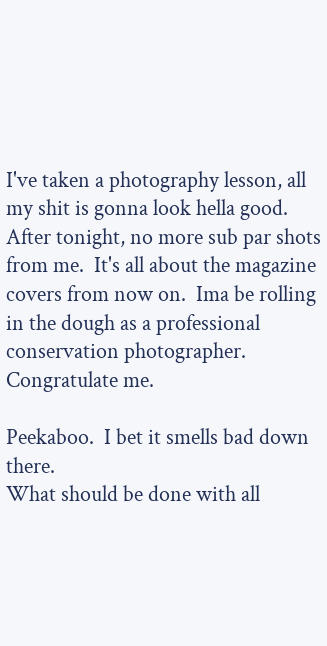I've taken a photography lesson, all my shit is gonna look hella good.  After tonight, no more sub par shots from me.  It's all about the magazine covers from now on.  Ima be rolling in the dough as a professional conservation photographer.  Congratulate me.

Peekaboo.  I bet it smells bad down there.
What should be done with all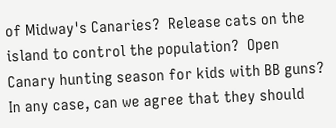of Midway's Canaries?  Release cats on the island to control the population?  Open Canary hunting season for kids with BB guns?  In any case, can we agree that they should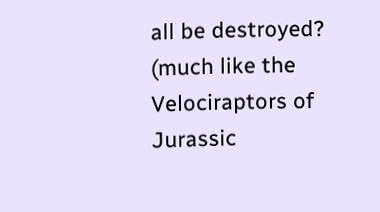all be destroyed?  (much like the Velociraptors of Jurassic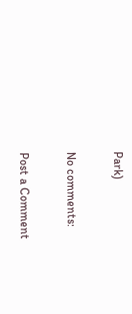Park)

No comments:

Post a Comment